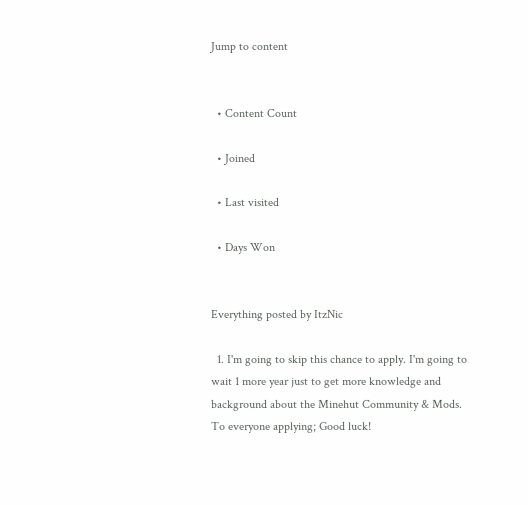Jump to content


  • Content Count

  • Joined

  • Last visited

  • Days Won


Everything posted by ItzNic

  1. I'm going to skip this chance to apply. I'm going to wait 1 more year just to get more knowledge and background about the Minehut Community & Mods. To everyone applying; Good luck!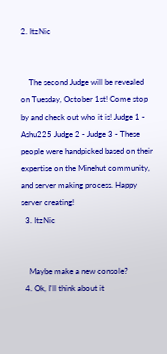2. ItzNic


    The second Judge will be revealed on Tuesday, October 1st! Come stop by and check out who it is! Judge 1 - Ashu225 Judge 2 - Judge 3 - These people were handpicked based on their expertise on the Minehut community, and server making process. Happy server creating!
  3. ItzNic


    Maybe make a new console?
  4. Ok, I'll think about it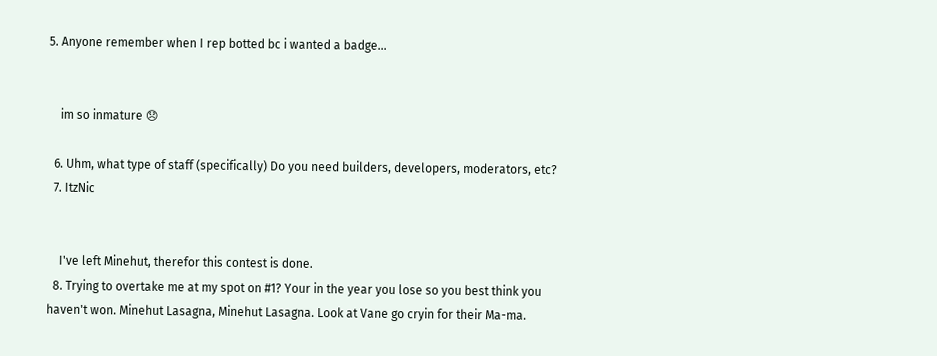5. Anyone remember when I rep botted bc i wanted a badge...


    im so inmature 😞

  6. Uhm, what type of staff (specifically) Do you need builders, developers, moderators, etc?
  7. ItzNic


    I've left Minehut, therefor this contest is done.
  8. Trying to overtake me at my spot on #1? Your in the year you lose so you best think you haven't won. Minehut Lasagna, Minehut Lasagna. Look at Vane go cryin for their Ma-ma.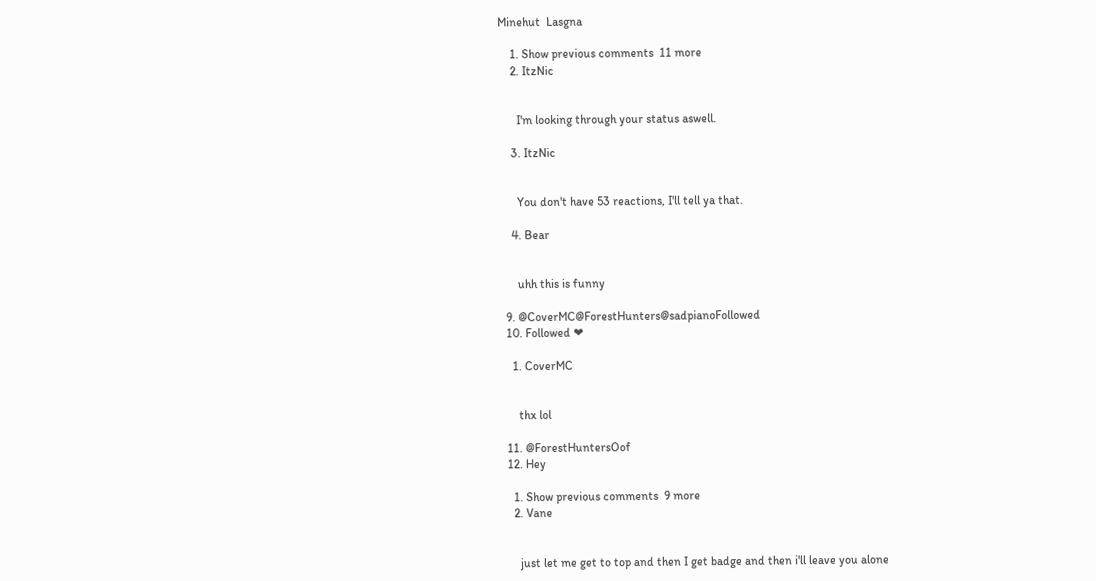Minehut  Lasgna

    1. Show previous comments  11 more
    2. ItzNic


      I'm looking through your status aswell.

    3. ItzNic


      You don't have 53 reactions, I'll tell ya that.

    4. Bear


      uhh this is funny

  9. @CoverMC@ForestHunters@sadpianoFollowed
  10. Followed ❤

    1. CoverMC


      thx lol

  11. @ForestHuntersOof
  12. Hey

    1. Show previous comments  9 more
    2. Vane


      just let me get to top and then I get badge and then i'll leave you alone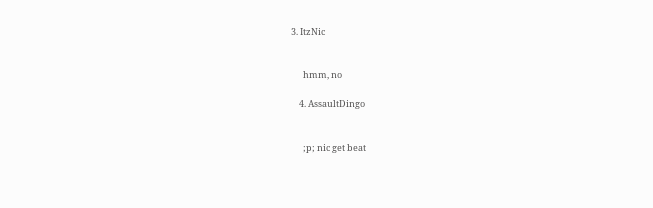3. ItzNic


      hmm, no

    4. AssaultDingo


      ;p; nic get beat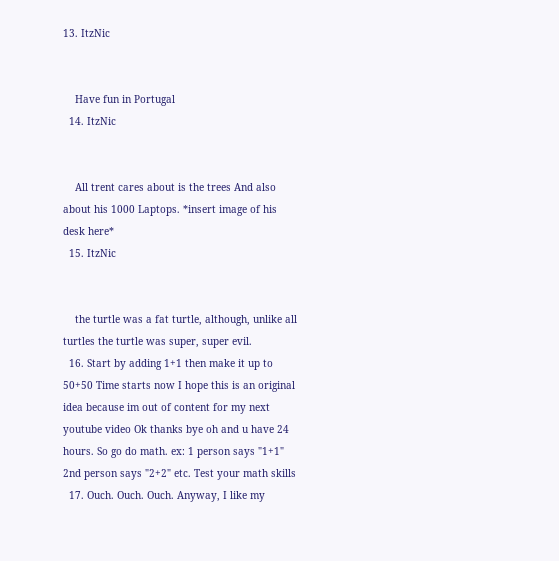13. ItzNic


    Have fun in Portugal
  14. ItzNic


    All trent cares about is the trees And also about his 1000 Laptops. *insert image of his desk here*
  15. ItzNic


    the turtle was a fat turtle, although, unlike all turtles the turtle was super, super evil.
  16. Start by adding 1+1 then make it up to 50+50 Time starts now I hope this is an original idea because im out of content for my next youtube video Ok thanks bye oh and u have 24 hours. So go do math. ex: 1 person says "1+1" 2nd person says "2+2" etc. Test your math skills
  17. Ouch. Ouch. Ouch. Anyway, I like my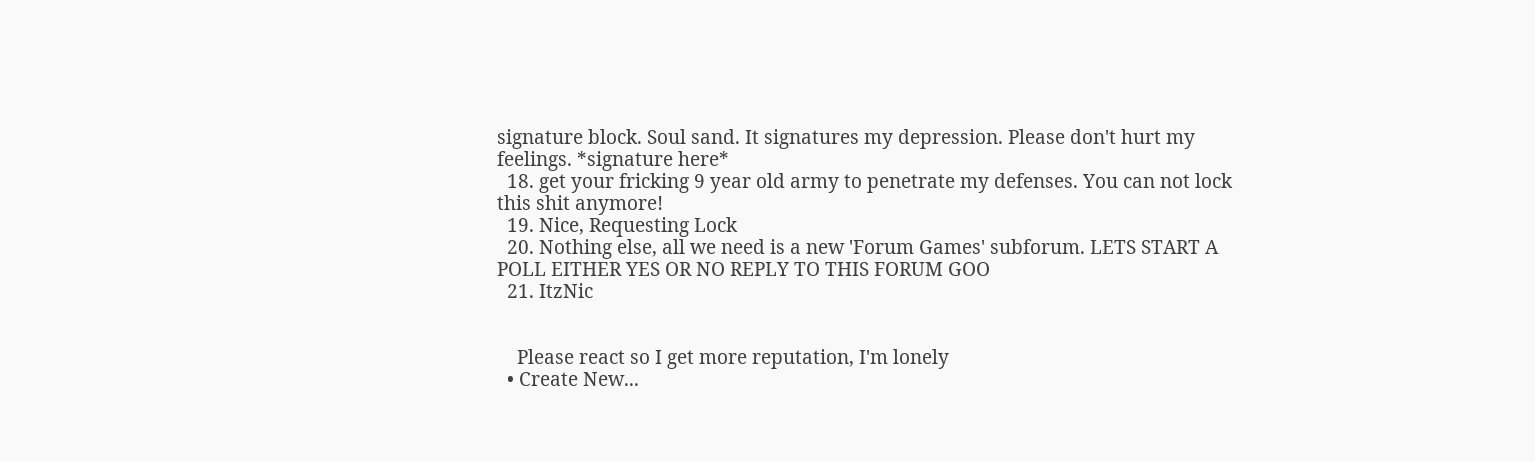signature block. Soul sand. It signatures my depression. Please don't hurt my feelings. *signature here*
  18. get your fricking 9 year old army to penetrate my defenses. You can not lock this shit anymore!
  19. Nice, Requesting Lock
  20. Nothing else, all we need is a new 'Forum Games' subforum. LETS START A POLL EITHER YES OR NO REPLY TO THIS FORUM GOO
  21. ItzNic


    Please react so I get more reputation, I'm lonely
  • Create New...